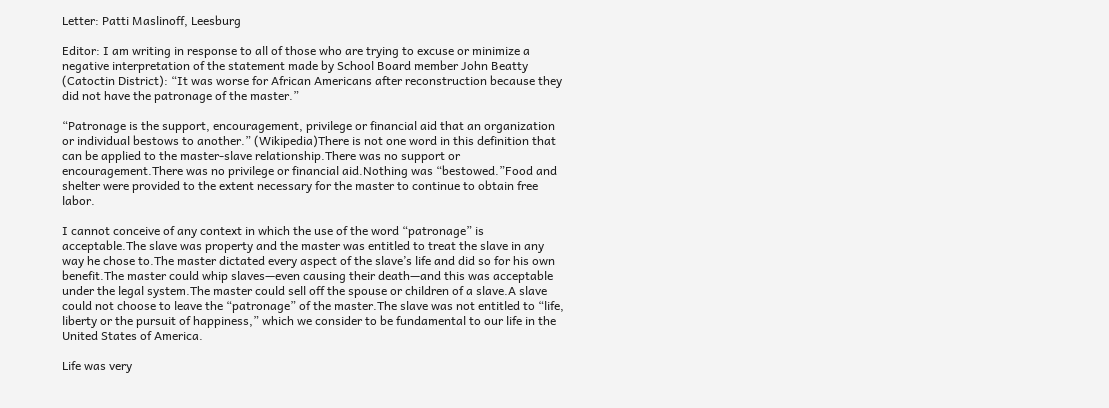Letter: Patti Maslinoff, Leesburg

Editor: I am writing in response to all of those who are trying to excuse or minimize a negative interpretation of the statement made by School Board member John Beatty (Catoctin District): “It was worse for African Americans after reconstruction because they did not have the patronage of the master.”

“Patronage is the support, encouragement, privilege or financial aid that an organization or individual bestows to another.” (Wikipedia)There is not one word in this definition that can be applied to the master-slave relationship.There was no support or encouragement.There was no privilege or financial aid.Nothing was “bestowed.”Food and shelter were provided to the extent necessary for the master to continue to obtain free labor.

I cannot conceive of any context in which the use of the word “patronage” is acceptable.The slave was property and the master was entitled to treat the slave in any way he chose to.The master dictated every aspect of the slave’s life and did so for his own benefit.The master could whip slaves—even causing their death—and this was acceptable under the legal system.The master could sell off the spouse or children of a slave.A slave could not choose to leave the “patronage” of the master.The slave was not entitled to “life, liberty or the pursuit of happiness,” which we consider to be fundamental to our life in the United States of America.

Life was very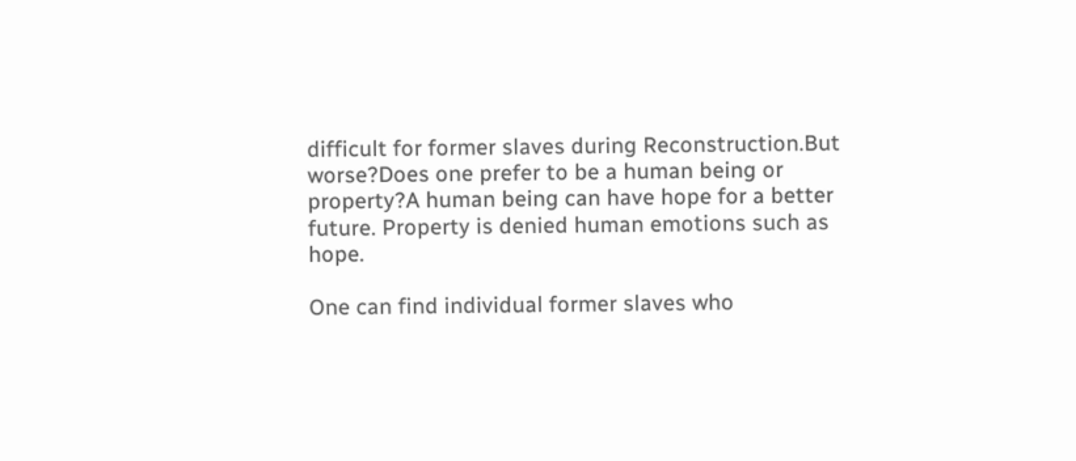difficult for former slaves during Reconstruction.But worse?Does one prefer to be a human being or property?A human being can have hope for a better future. Property is denied human emotions such as hope.

One can find individual former slaves who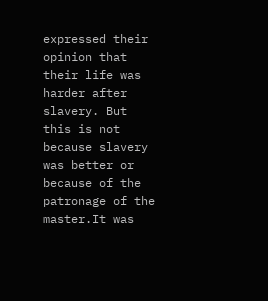expressed their opinion that their life was harder after slavery. But this is not because slavery was better or because of the patronage of the master.It was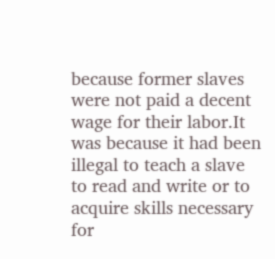because former slaves were not paid a decent wage for their labor.It was because it had been illegal to teach a slave to read and write or to acquire skills necessary for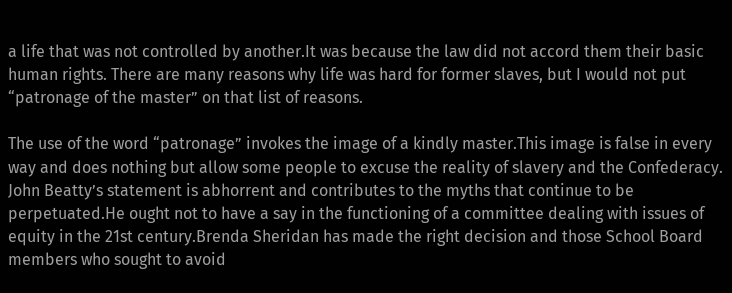a life that was not controlled by another.It was because the law did not accord them their basic human rights. There are many reasons why life was hard for former slaves, but I would not put “patronage of the master” on that list of reasons.

The use of the word “patronage” invokes the image of a kindly master.This image is false in every way and does nothing but allow some people to excuse the reality of slavery and the Confederacy. John Beatty’s statement is abhorrent and contributes to the myths that continue to be perpetuated.He ought not to have a say in the functioning of a committee dealing with issues of equity in the 21st century.Brenda Sheridan has made the right decision and those School Board members who sought to avoid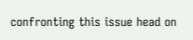confronting this issue head on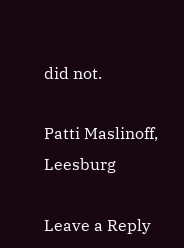did not.

Patti Maslinoff, Leesburg

Leave a Reply